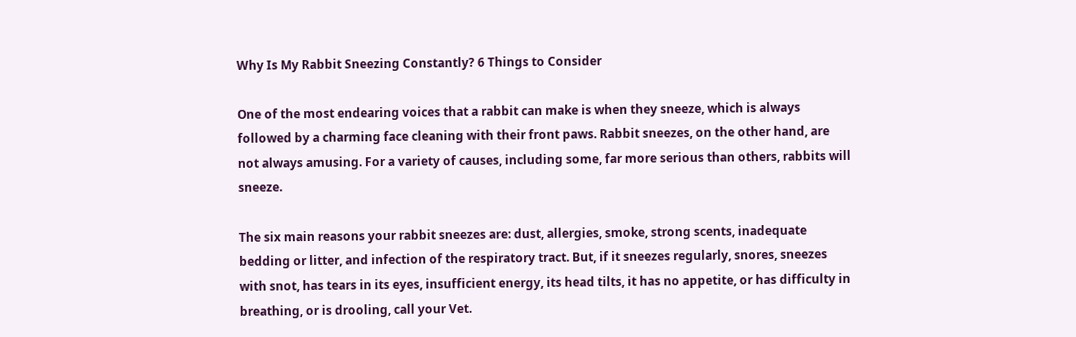Why Is My Rabbit Sneezing Constantly? 6 Things to Consider

One of the most endearing voices that a rabbit can make is when they sneeze, which is always followed by a charming face cleaning with their front paws. Rabbit sneezes, on the other hand, are not always amusing. For a variety of causes, including some, far more serious than others, rabbits will sneeze.

The six main reasons your rabbit sneezes are: dust, allergies, smoke, strong scents, inadequate bedding or litter, and infection of the respiratory tract. But, if it sneezes regularly, snores, sneezes with snot, has tears in its eyes, insufficient energy, its head tilts, it has no appetite, or has difficulty in breathing, or is drooling, call your Vet.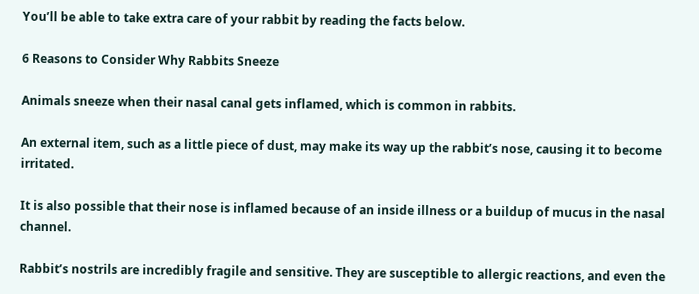You’ll be able to take extra care of your rabbit by reading the facts below.

6 Reasons to Consider Why Rabbits Sneeze

Animals sneeze when their nasal canal gets inflamed, which is common in rabbits.

An external item, such as a little piece of dust, may make its way up the rabbit’s nose, causing it to become irritated.

It is also possible that their nose is inflamed because of an inside illness or a buildup of mucus in the nasal channel.

Rabbit’s nostrils are incredibly fragile and sensitive. They are susceptible to allergic reactions, and even the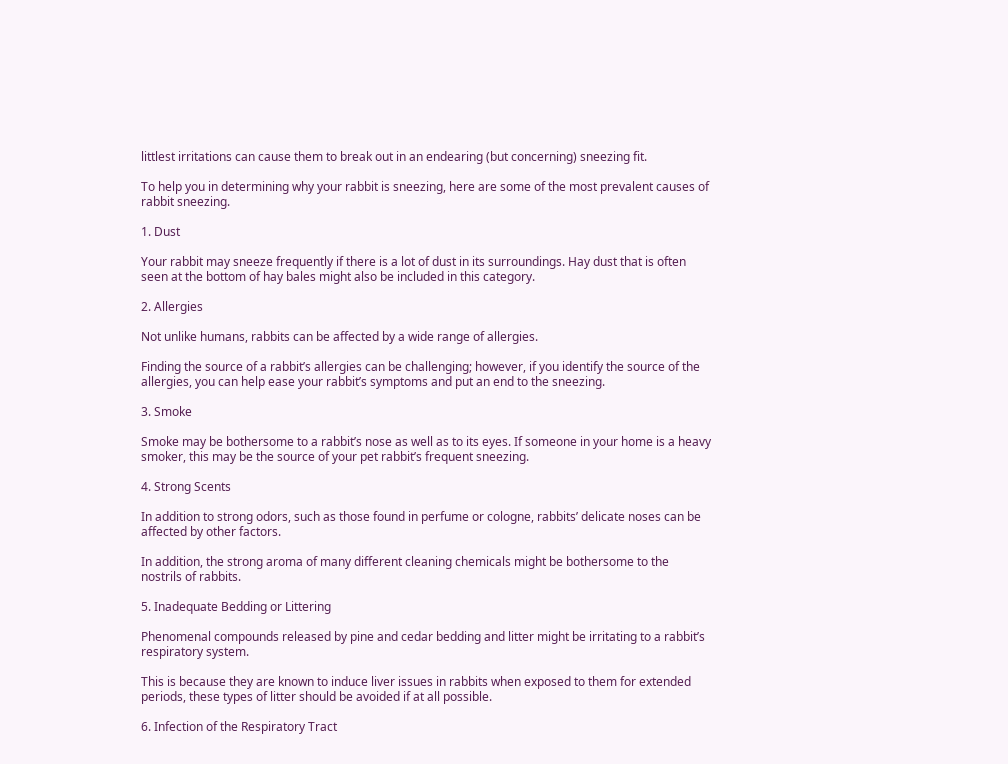littlest irritations can cause them to break out in an endearing (but concerning) sneezing fit.

To help you in determining why your rabbit is sneezing, here are some of the most prevalent causes of rabbit sneezing.

1. Dust

Your rabbit may sneeze frequently if there is a lot of dust in its surroundings. Hay dust that is often seen at the bottom of hay bales might also be included in this category.

2. Allergies

Not unlike humans, rabbits can be affected by a wide range of allergies.

Finding the source of a rabbit’s allergies can be challenging; however, if you identify the source of the allergies, you can help ease your rabbit’s symptoms and put an end to the sneezing.

3. Smoke

Smoke may be bothersome to a rabbit’s nose as well as to its eyes. If someone in your home is a heavy smoker, this may be the source of your pet rabbit’s frequent sneezing.

4. Strong Scents

In addition to strong odors, such as those found in perfume or cologne, rabbits’ delicate noses can be affected by other factors.

In addition, the strong aroma of many different cleaning chemicals might be bothersome to the nostrils of rabbits.

5. Inadequate Bedding or Littering

Phenomenal compounds released by pine and cedar bedding and litter might be irritating to a rabbit’s respiratory system.

This is because they are known to induce liver issues in rabbits when exposed to them for extended periods, these types of litter should be avoided if at all possible.

6. Infection of the Respiratory Tract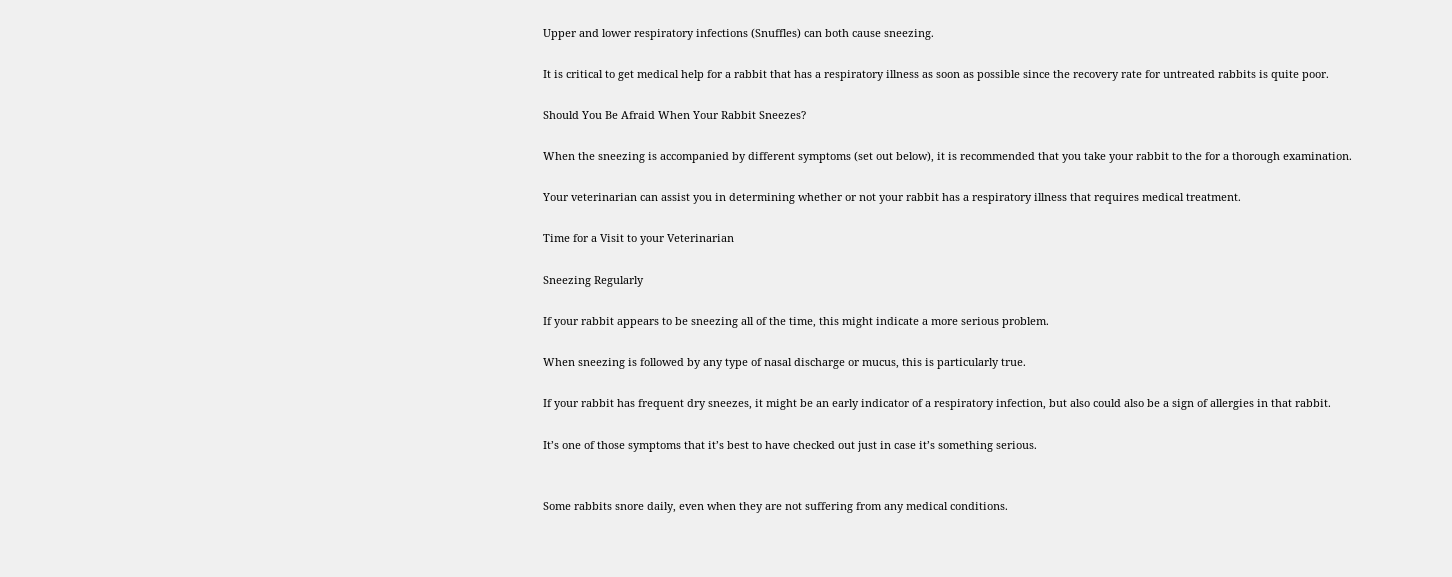Upper and lower respiratory infections (Snuffles) can both cause sneezing.

It is critical to get medical help for a rabbit that has a respiratory illness as soon as possible since the recovery rate for untreated rabbits is quite poor.

Should You Be Afraid When Your Rabbit Sneezes?

When the sneezing is accompanied by different symptoms (set out below), it is recommended that you take your rabbit to the for a thorough examination.

Your veterinarian can assist you in determining whether or not your rabbit has a respiratory illness that requires medical treatment.

Time for a Visit to your Veterinarian

Sneezing Regularly

If your rabbit appears to be sneezing all of the time, this might indicate a more serious problem.

When sneezing is followed by any type of nasal discharge or mucus, this is particularly true.

If your rabbit has frequent dry sneezes, it might be an early indicator of a respiratory infection, but also could also be a sign of allergies in that rabbit.

It’s one of those symptoms that it’s best to have checked out just in case it’s something serious.


Some rabbits snore daily, even when they are not suffering from any medical conditions.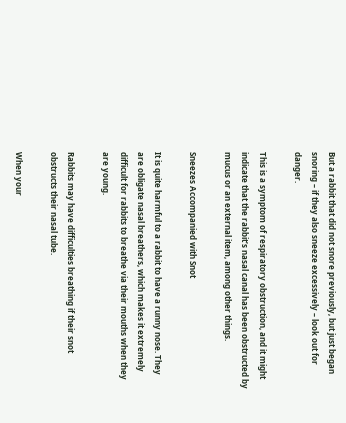But a rabbit that did not snore previously, but just began snoring – if they also sneeze excessively – look out for danger.

This is a symptom of respiratory obstruction, and it might indicate that the rabbit’s nasal canal has been obstructed by mucus or an external item, among other things.

Sneezes Accompanied with Snot

It is quite harmful to a rabbit to have a runny nose. They are obligate nasal breathers, which makes it extremely difficult for rabbits to breathe via their mouths when they are young.

Rabbits may have difficulties breathing if their snot obstructs their nasal tube.

When your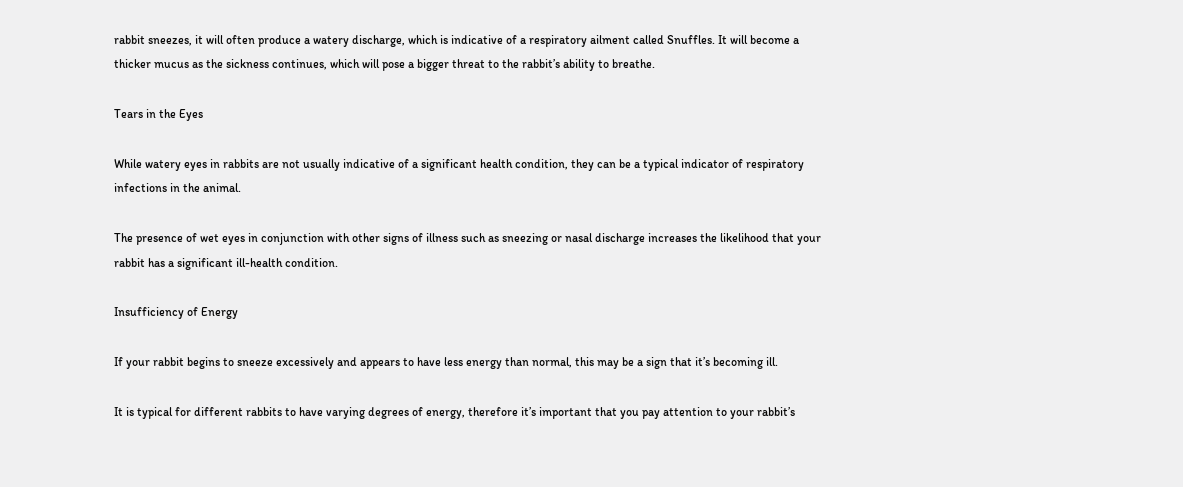rabbit sneezes, it will often produce a watery discharge, which is indicative of a respiratory ailment called Snuffles. It will become a thicker mucus as the sickness continues, which will pose a bigger threat to the rabbit’s ability to breathe.

Tears in the Eyes

While watery eyes in rabbits are not usually indicative of a significant health condition, they can be a typical indicator of respiratory infections in the animal.

The presence of wet eyes in conjunction with other signs of illness such as sneezing or nasal discharge increases the likelihood that your rabbit has a significant ill-health condition.

Insufficiency of Energy

If your rabbit begins to sneeze excessively and appears to have less energy than normal, this may be a sign that it’s becoming ill.

It is typical for different rabbits to have varying degrees of energy, therefore it’s important that you pay attention to your rabbit’s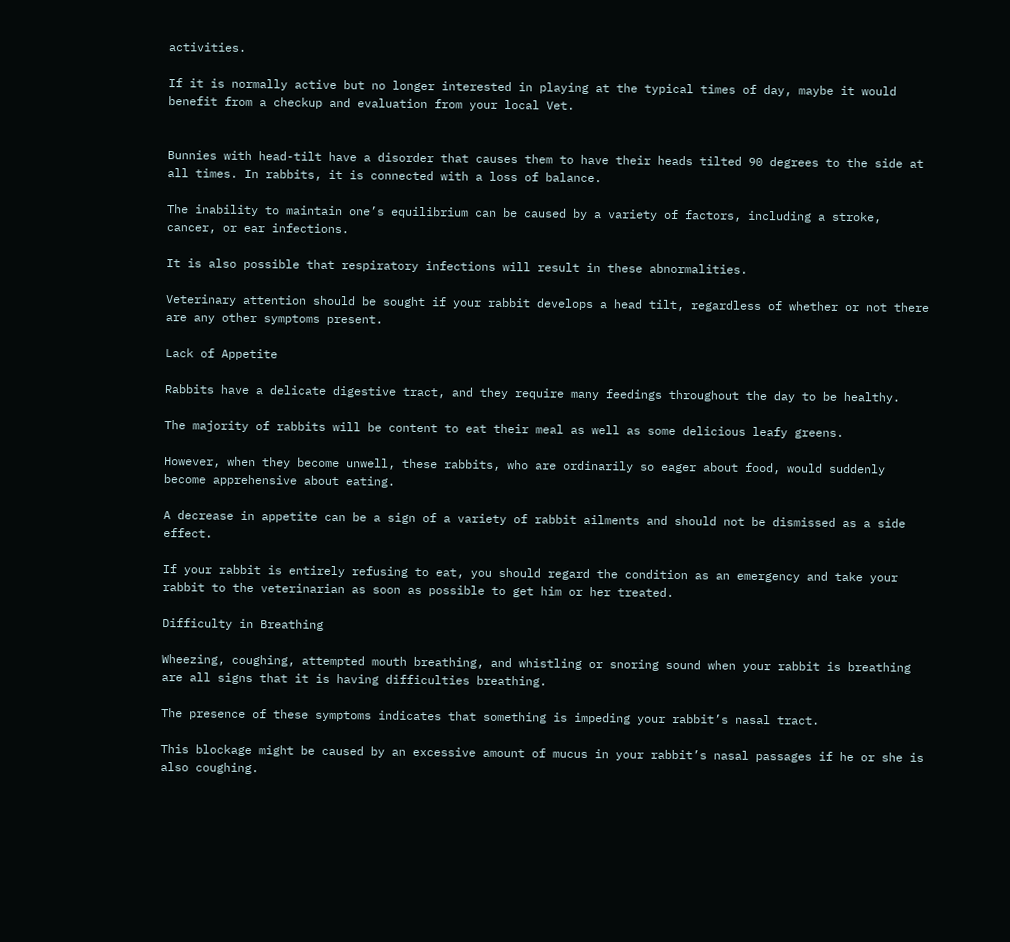activities.

If it is normally active but no longer interested in playing at the typical times of day, maybe it would benefit from a checkup and evaluation from your local Vet.


Bunnies with head-tilt have a disorder that causes them to have their heads tilted 90 degrees to the side at all times. In rabbits, it is connected with a loss of balance.

The inability to maintain one’s equilibrium can be caused by a variety of factors, including a stroke, cancer, or ear infections.

It is also possible that respiratory infections will result in these abnormalities.

Veterinary attention should be sought if your rabbit develops a head tilt, regardless of whether or not there are any other symptoms present.

Lack of Appetite

Rabbits have a delicate digestive tract, and they require many feedings throughout the day to be healthy.

The majority of rabbits will be content to eat their meal as well as some delicious leafy greens.

However, when they become unwell, these rabbits, who are ordinarily so eager about food, would suddenly become apprehensive about eating.

A decrease in appetite can be a sign of a variety of rabbit ailments and should not be dismissed as a side effect.

If your rabbit is entirely refusing to eat, you should regard the condition as an emergency and take your rabbit to the veterinarian as soon as possible to get him or her treated.

Difficulty in Breathing

Wheezing, coughing, attempted mouth breathing, and whistling or snoring sound when your rabbit is breathing are all signs that it is having difficulties breathing.

The presence of these symptoms indicates that something is impeding your rabbit’s nasal tract.

This blockage might be caused by an excessive amount of mucus in your rabbit’s nasal passages if he or she is also coughing.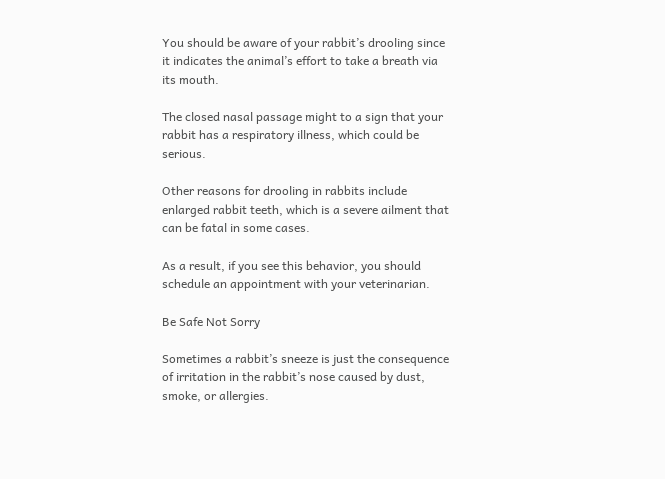You should be aware of your rabbit’s drooling since it indicates the animal’s effort to take a breath via its mouth.

The closed nasal passage might to a sign that your rabbit has a respiratory illness, which could be serious.

Other reasons for drooling in rabbits include enlarged rabbit teeth, which is a severe ailment that can be fatal in some cases.

As a result, if you see this behavior, you should schedule an appointment with your veterinarian.

Be Safe Not Sorry

Sometimes a rabbit’s sneeze is just the consequence of irritation in the rabbit’s nose caused by dust, smoke, or allergies.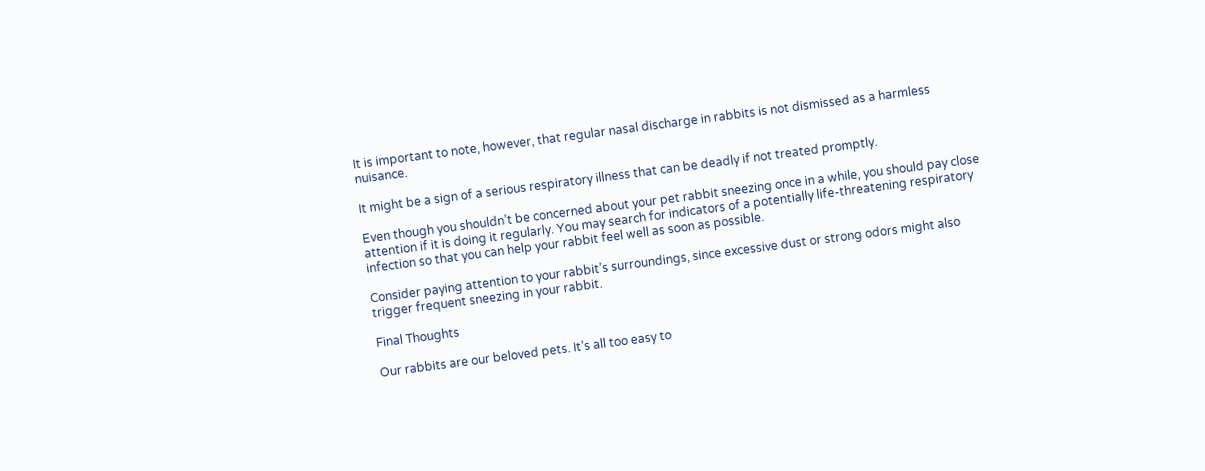It is important to note, however, that regular nasal discharge in rabbits is not dismissed as a harmless nuisance.

It might be a sign of a serious respiratory illness that can be deadly if not treated promptly.

Even though you shouldn’t be concerned about your pet rabbit sneezing once in a while, you should pay close attention if it is doing it regularly. You may search for indicators of a potentially life-threatening respiratory infection so that you can help your rabbit feel well as soon as possible.

Consider paying attention to your rabbit’s surroundings, since excessive dust or strong odors might also trigger frequent sneezing in your rabbit.

Final Thoughts

Our rabbits are our beloved pets. It’s all too easy to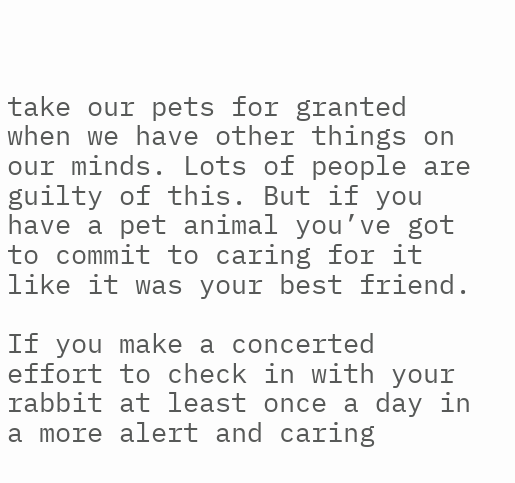take our pets for granted when we have other things on our minds. Lots of people are guilty of this. But if you have a pet animal you’ve got to commit to caring for it like it was your best friend.

If you make a concerted effort to check in with your rabbit at least once a day in a more alert and caring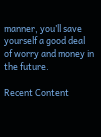manner, you’ll save yourself a good deal of worry and money in the future.

Recent Content